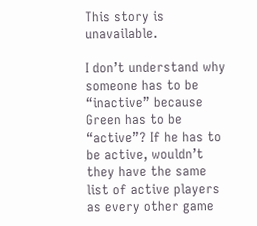This story is unavailable.

I don’t understand why someone has to be “inactive” because Green has to be “active”? If he has to be active, wouldn’t they have the same list of active players as every other game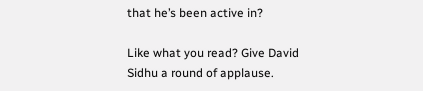that he’s been active in?

Like what you read? Give David Sidhu a round of applause.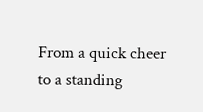From a quick cheer to a standing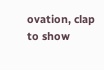ovation, clap to show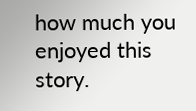how much you enjoyed this story.